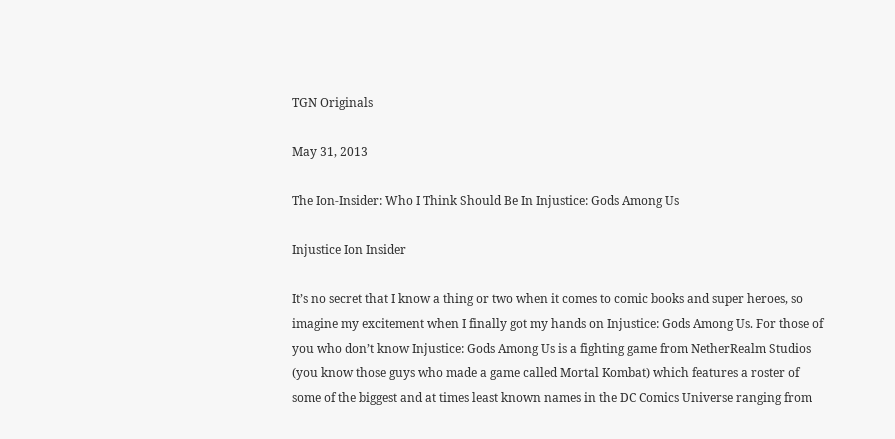TGN Originals

May 31, 2013

The Ion-Insider: Who I Think Should Be In Injustice: Gods Among Us

Injustice Ion Insider

It’s no secret that I know a thing or two when it comes to comic books and super heroes, so imagine my excitement when I finally got my hands on Injustice: Gods Among Us. For those of you who don’t know Injustice: Gods Among Us is a fighting game from NetherRealm Studios (you know those guys who made a game called Mortal Kombat) which features a roster of some of the biggest and at times least known names in the DC Comics Universe ranging from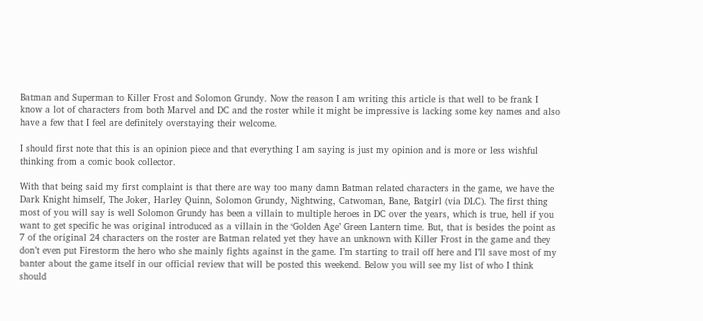Batman and Superman to Killer Frost and Solomon Grundy. Now the reason I am writing this article is that well to be frank I know a lot of characters from both Marvel and DC and the roster while it might be impressive is lacking some key names and also have a few that I feel are definitely overstaying their welcome.

I should first note that this is an opinion piece and that everything I am saying is just my opinion and is more or less wishful thinking from a comic book collector.

With that being said my first complaint is that there are way too many damn Batman related characters in the game, we have the Dark Knight himself, The Joker, Harley Quinn, Solomon Grundy, Nightwing, Catwoman, Bane, Batgirl (via DLC). The first thing most of you will say is well Solomon Grundy has been a villain to multiple heroes in DC over the years, which is true, hell if you want to get specific he was original introduced as a villain in the ‘Golden Age’ Green Lantern time. But, that is besides the point as 7 of the original 24 characters on the roster are Batman related yet they have an unknown with Killer Frost in the game and they don’t even put Firestorm the hero who she mainly fights against in the game. I’m starting to trail off here and I’ll save most of my banter about the game itself in our official review that will be posted this weekend. Below you will see my list of who I think should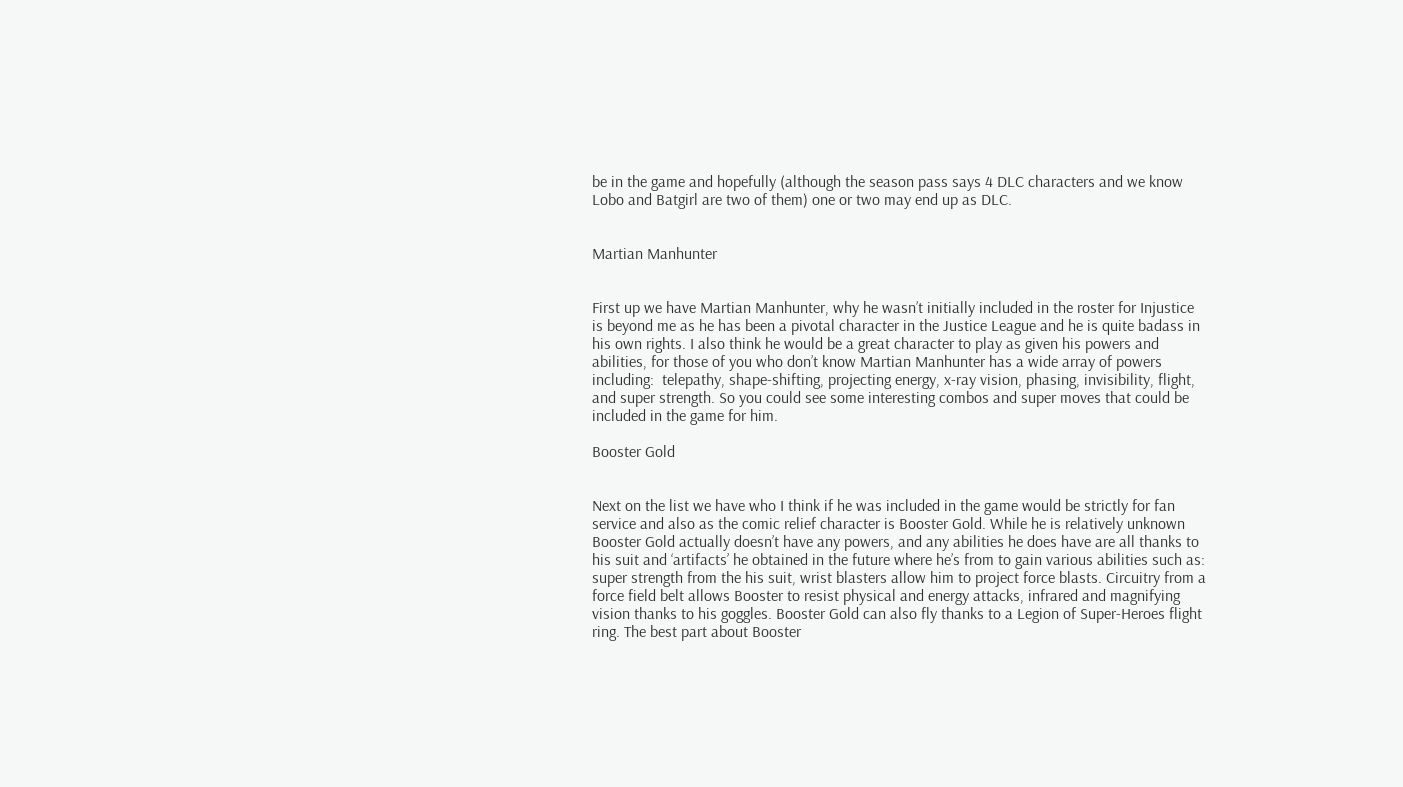be in the game and hopefully (although the season pass says 4 DLC characters and we know Lobo and Batgirl are two of them) one or two may end up as DLC.


Martian Manhunter


First up we have Martian Manhunter, why he wasn’t initially included in the roster for Injustice is beyond me as he has been a pivotal character in the Justice League and he is quite badass in his own rights. I also think he would be a great character to play as given his powers and abilities, for those of you who don’t know Martian Manhunter has a wide array of powers including:  telepathy, shape-shifting, projecting energy, x-ray vision, phasing, invisibility, flight, and super strength. So you could see some interesting combos and super moves that could be included in the game for him.

Booster Gold


Next on the list we have who I think if he was included in the game would be strictly for fan service and also as the comic relief character is Booster Gold. While he is relatively unknown Booster Gold actually doesn’t have any powers, and any abilities he does have are all thanks to his suit and ‘artifacts’ he obtained in the future where he’s from to gain various abilities such as:  super strength from the his suit, wrist blasters allow him to project force blasts. Circuitry from a force field belt allows Booster to resist physical and energy attacks, infrared and magnifying vision thanks to his goggles. Booster Gold can also fly thanks to a Legion of Super-Heroes flight ring. The best part about Booster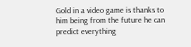Gold in a video game is thanks to him being from the future he can predict everything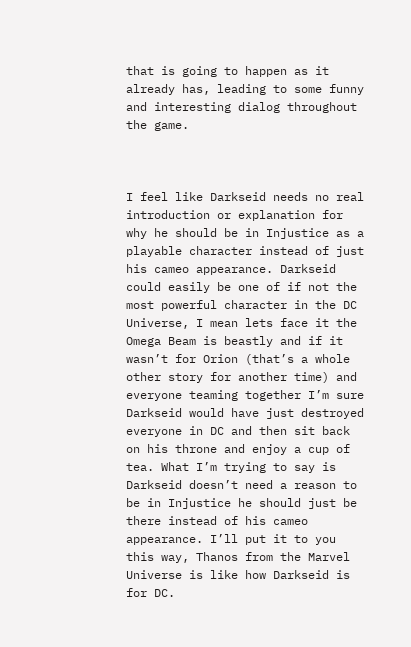that is going to happen as it already has, leading to some funny and interesting dialog throughout the game.



I feel like Darkseid needs no real introduction or explanation for why he should be in Injustice as a playable character instead of just his cameo appearance. Darkseid could easily be one of if not the most powerful character in the DC Universe, I mean lets face it the Omega Beam is beastly and if it wasn’t for Orion (that’s a whole other story for another time) and everyone teaming together I’m sure Darkseid would have just destroyed everyone in DC and then sit back on his throne and enjoy a cup of tea. What I’m trying to say is Darkseid doesn’t need a reason to be in Injustice he should just be there instead of his cameo appearance. I’ll put it to you this way, Thanos from the Marvel Universe is like how Darkseid is for DC.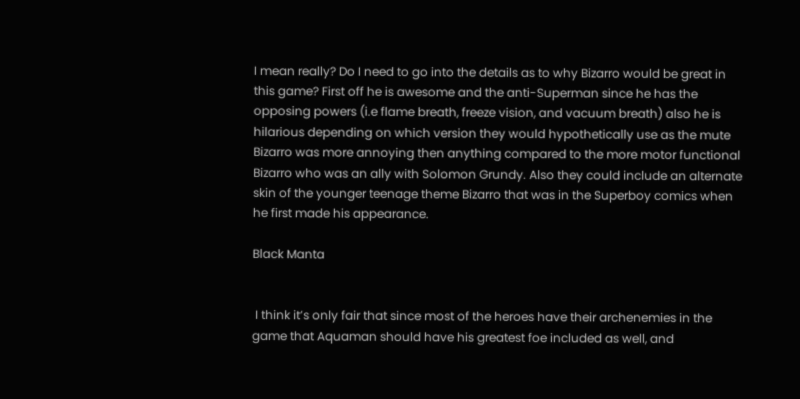I mean really? Do I need to go into the details as to why Bizarro would be great in this game? First off he is awesome and the anti-Superman since he has the opposing powers (i.e flame breath, freeze vision, and vacuum breath) also he is hilarious depending on which version they would hypothetically use as the mute Bizarro was more annoying then anything compared to the more motor functional Bizarro who was an ally with Solomon Grundy. Also they could include an alternate skin of the younger teenage theme Bizarro that was in the Superboy comics when he first made his appearance.

Black Manta


 I think it’s only fair that since most of the heroes have their archenemies in the game that Aquaman should have his greatest foe included as well, and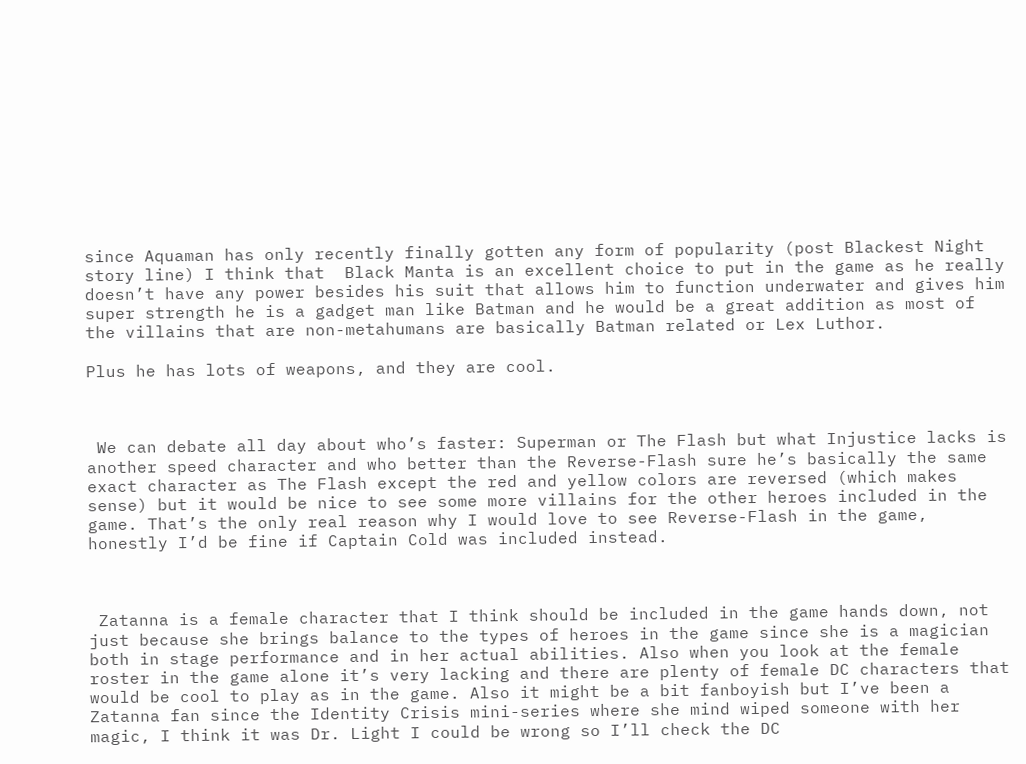since Aquaman has only recently finally gotten any form of popularity (post Blackest Night story line) I think that  Black Manta is an excellent choice to put in the game as he really doesn’t have any power besides his suit that allows him to function underwater and gives him super strength he is a gadget man like Batman and he would be a great addition as most of the villains that are non-metahumans are basically Batman related or Lex Luthor.

Plus he has lots of weapons, and they are cool.



 We can debate all day about who’s faster: Superman or The Flash but what Injustice lacks is another speed character and who better than the Reverse-Flash sure he’s basically the same exact character as The Flash except the red and yellow colors are reversed (which makes sense) but it would be nice to see some more villains for the other heroes included in the game. That’s the only real reason why I would love to see Reverse-Flash in the game, honestly I’d be fine if Captain Cold was included instead.



 Zatanna is a female character that I think should be included in the game hands down, not just because she brings balance to the types of heroes in the game since she is a magician both in stage performance and in her actual abilities. Also when you look at the female roster in the game alone it’s very lacking and there are plenty of female DC characters that would be cool to play as in the game. Also it might be a bit fanboyish but I’ve been a Zatanna fan since the Identity Crisis mini-series where she mind wiped someone with her magic, I think it was Dr. Light I could be wrong so I’ll check the DC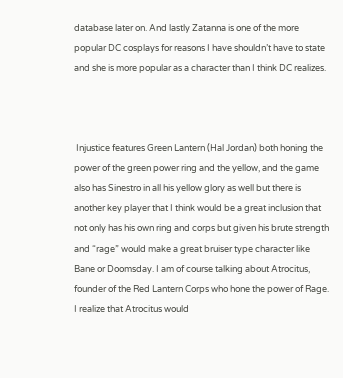database later on. And lastly Zatanna is one of the more popular DC cosplays for reasons I have shouldn’t have to state and she is more popular as a character than I think DC realizes.



 Injustice features Green Lantern (Hal Jordan) both honing the power of the green power ring and the yellow, and the game also has Sinestro in all his yellow glory as well but there is another key player that I think would be a great inclusion that not only has his own ring and corps but given his brute strength and “rage” would make a great bruiser type character like Bane or Doomsday. I am of course talking about Atrocitus, founder of the Red Lantern Corps who hone the power of Rage. I realize that Atrocitus would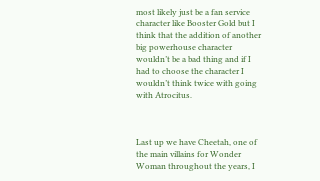most likely just be a fan service character like Booster Gold but I think that the addition of another big powerhouse character wouldn’t be a bad thing and if I had to choose the character I wouldn’t think twice with going with Atrocitus.



Last up we have Cheetah, one of the main villains for Wonder Woman throughout the years, I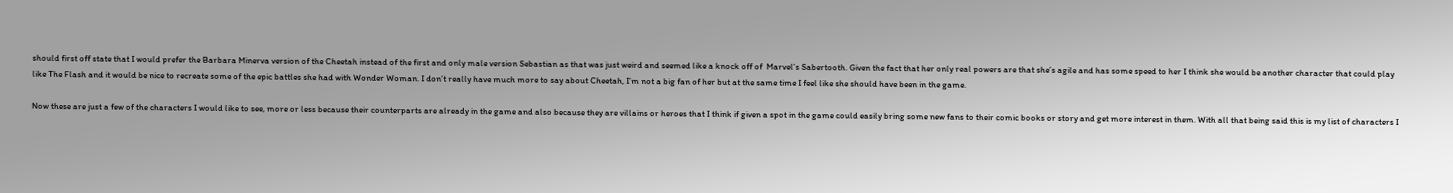should first off state that I would prefer the Barbara Minerva version of the Cheetah instead of the first and only male version Sebastian as that was just weird and seemed like a knock off of  Marvel’s Sabertooth. Given the fact that her only real powers are that she’s agile and has some speed to her I think she would be another character that could play like The Flash and it would be nice to recreate some of the epic battles she had with Wonder Woman. I don’t really have much more to say about Cheetah, I’m not a big fan of her but at the same time I feel like she should have been in the game.

Now these are just a few of the characters I would like to see, more or less because their counterparts are already in the game and also because they are villains or heroes that I think if given a spot in the game could easily bring some new fans to their comic books or story and get more interest in them. With all that being said this is my list of characters I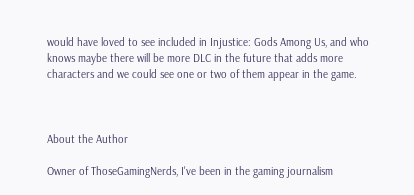would have loved to see included in Injustice: Gods Among Us, and who knows maybe there will be more DLC in the future that adds more characters and we could see one or two of them appear in the game.



About the Author

Owner of ThoseGamingNerds, I've been in the gaming journalism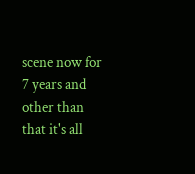scene now for 7 years and other than that it's all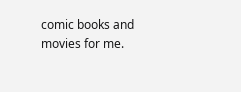comic books and movies for me.